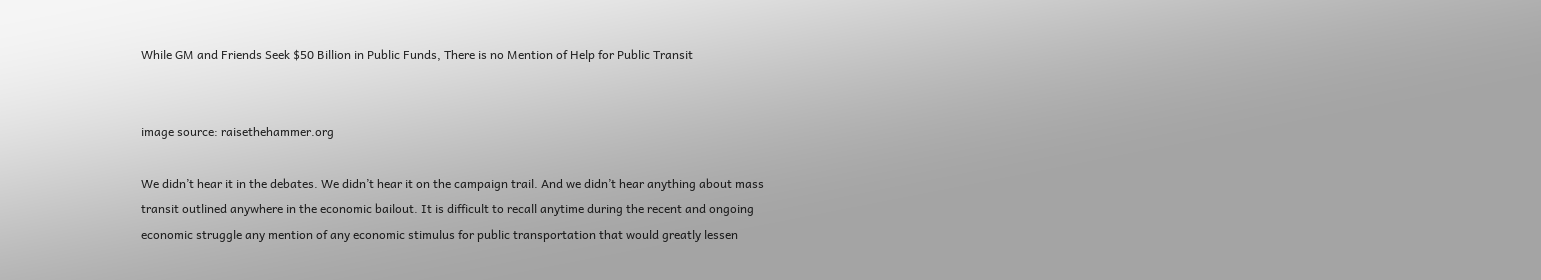While GM and Friends Seek $50 Billion in Public Funds, There is no Mention of Help for Public Transit


image source: raisethehammer.org

We didn’t hear it in the debates. We didn’t hear it on the campaign trail. And we didn’t hear anything about mass transit outlined anywhere in the economic bailout. It is difficult to recall anytime during the recent and ongoing economic struggle any mention of any economic stimulus for public transportation that would greatly lessen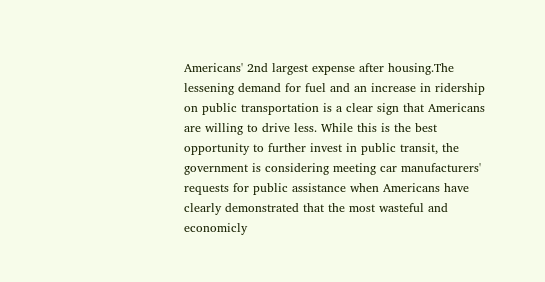Americans' 2nd largest expense after housing.The lessening demand for fuel and an increase in ridership on public transportation is a clear sign that Americans are willing to drive less. While this is the best opportunity to further invest in public transit, the government is considering meeting car manufacturers' requests for public assistance when Americans have clearly demonstrated that the most wasteful and economicly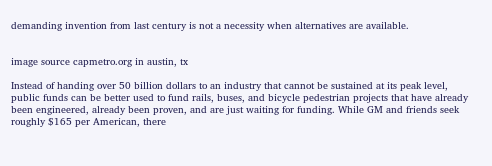demanding invention from last century is not a necessity when alternatives are available.


image source capmetro.org in austin, tx

Instead of handing over 50 billion dollars to an industry that cannot be sustained at its peak level, public funds can be better used to fund rails, buses, and bicycle pedestrian projects that have already been engineered, already been proven, and are just waiting for funding. While GM and friends seek roughly $165 per American, there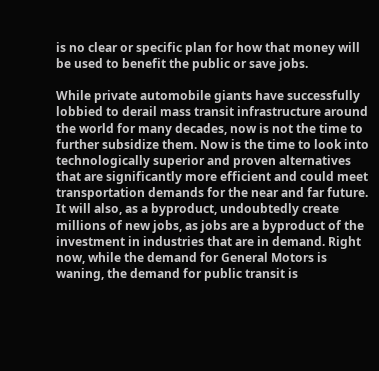is no clear or specific plan for how that money will be used to benefit the public or save jobs.

While private automobile giants have successfully lobbied to derail mass transit infrastructure around the world for many decades, now is not the time to further subsidize them. Now is the time to look into technologically superior and proven alternatives that are significantly more efficient and could meet transportation demands for the near and far future. It will also, as a byproduct, undoubtedly create millions of new jobs, as jobs are a byproduct of the investment in industries that are in demand. Right now, while the demand for General Motors is waning, the demand for public transit is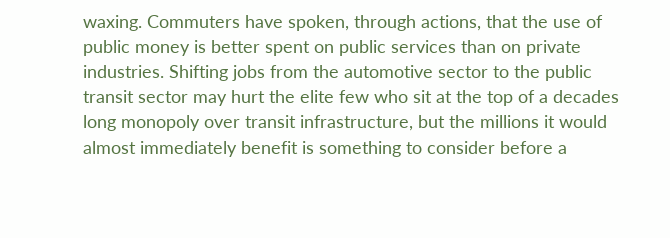waxing. Commuters have spoken, through actions, that the use of public money is better spent on public services than on private industries. Shifting jobs from the automotive sector to the public transit sector may hurt the elite few who sit at the top of a decades long monopoly over transit infrastructure, but the millions it would almost immediately benefit is something to consider before a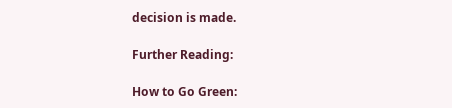decision is made.

Further Reading:

How to Go Green: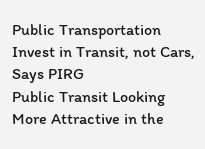Public Transportation
Invest in Transit, not Cars, Says PIRG
Public Transit Looking More Attractive in the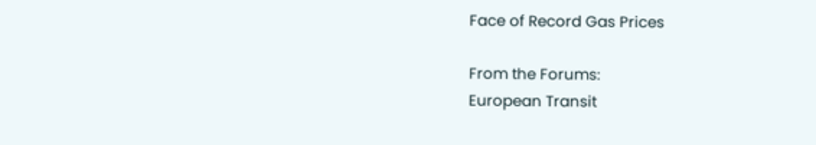Face of Record Gas Prices

From the Forums:
European Transit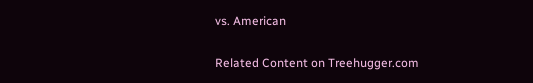vs. American

Related Content on Treehugger.com